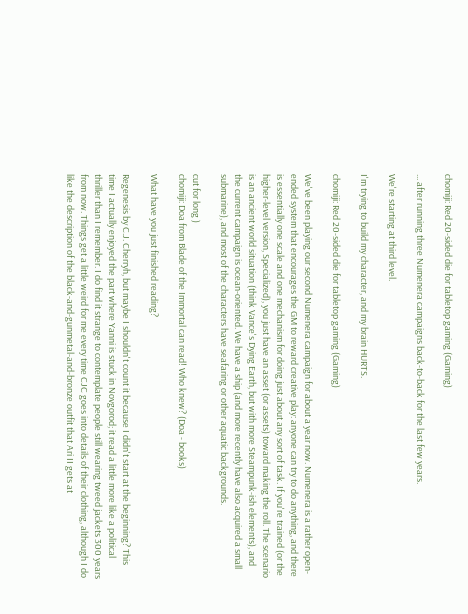chomiji: Red 20-sided die for tabletop gaming (Gaming)

... after running three Numenera campaigns back-to-back for the last few years.

We're starting at third level.

I'm trying to build my character, and my brain HURTS.

chomiji: Red 20-sided die for tabletop gaming (Gaming)

We've been playing our second Numenera campaign for about a year now. Numenera is a rather open-ended system that encourages the GM to reward creative play: anyone can try to do anything, and there is essentially one scale and one mechanism for doing just about any sort of task. If you're trained (or the higher-level version, Specialized), you just have an asset (or assets) toward making the roll. The scenario is an ancient world situation (think Vance's Dying Earth, but with more Steampunk-ish elements), and the current campaign is ocean-oriented. We have a ship (and more recently have also acquired a small submarine), and most of the characters have seafaring or other aquatic backgrounds.

cut for long )
chomiji: Doa from Blade of the Immortal can read! Who knew? (Doa - books)

What have you just finished reading?

Regenesis by C.J. Cherryh, but maybe I shouldn't count it because I didn't start at the beginning? This time I actually enjoyed the part where Yanni is stuck in Novgorod; it read a little more like a political thriller than I remember. I do find it strange to contemplate people still wearing tweed jackets 300 years from now. Things get a little weird for me every time CJC goes into details of their clothing, although I do like the description of the black-and-gunmetal-and-bronze outfit that Ari II gets at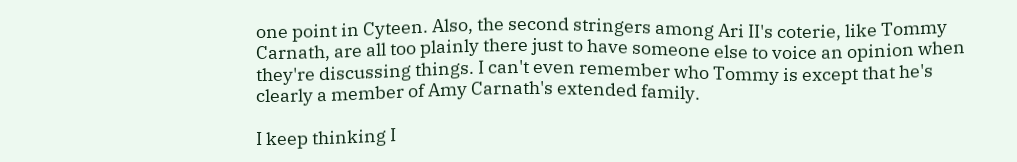one point in Cyteen. Also, the second stringers among Ari II's coterie, like Tommy Carnath, are all too plainly there just to have someone else to voice an opinion when they're discussing things. I can't even remember who Tommy is except that he's clearly a member of Amy Carnath's extended family.

I keep thinking I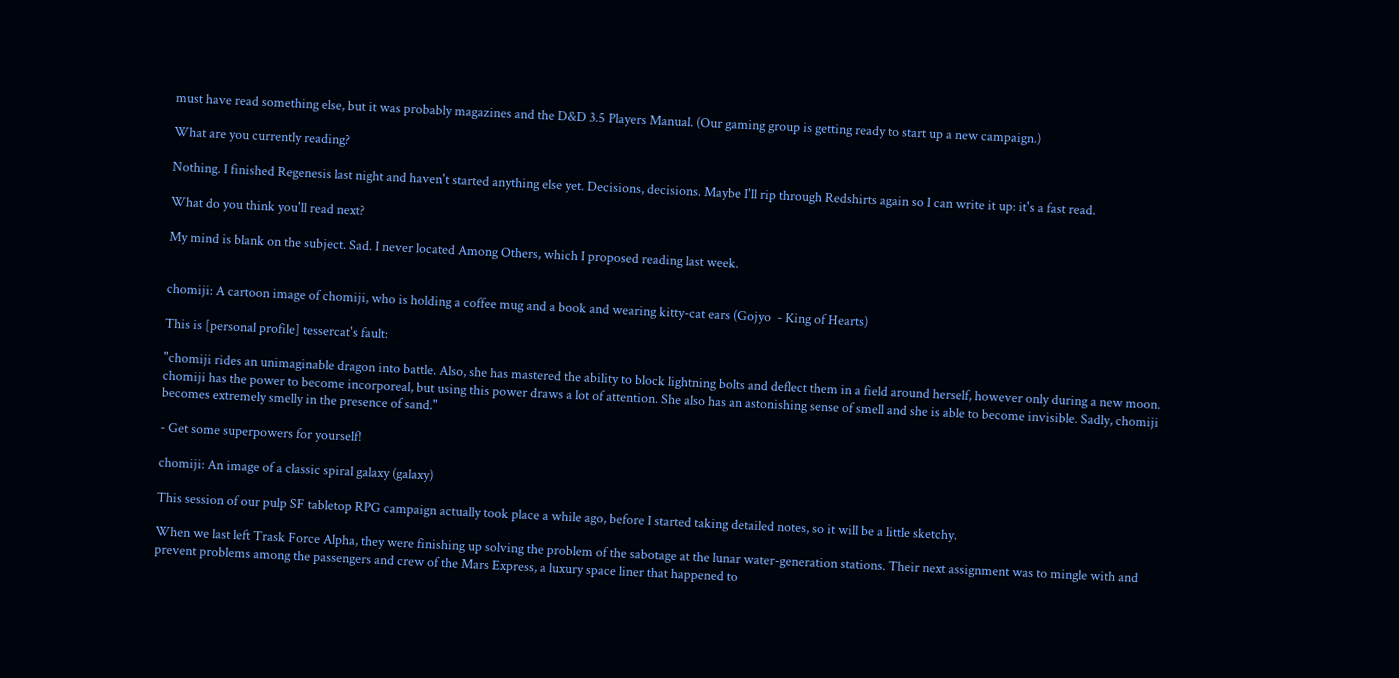must have read something else, but it was probably magazines and the D&D 3.5 Players Manual. (Our gaming group is getting ready to start up a new campaign.)

What are you currently reading?

Nothing. I finished Regenesis last night and haven't started anything else yet. Decisions, decisions. Maybe I'll rip through Redshirts again so I can write it up: it's a fast read.

What do you think you'll read next?

My mind is blank on the subject. Sad. I never located Among Others, which I proposed reading last week.


chomiji: A cartoon image of chomiji, who is holding a coffee mug and a book and wearing kitty-cat ears (Gojyo  - King of Hearts)

This is [personal profile] tessercat's fault:

"chomiji rides an unimaginable dragon into battle. Also, she has mastered the ability to block lightning bolts and deflect them in a field around herself, however only during a new moon. chomiji has the power to become incorporeal, but using this power draws a lot of attention. She also has an astonishing sense of smell and she is able to become invisible. Sadly, chomiji becomes extremely smelly in the presence of sand."

- Get some superpowers for yourself!

chomiji: An image of a classic spiral galaxy (galaxy)

This session of our pulp SF tabletop RPG campaign actually took place a while ago, before I started taking detailed notes, so it will be a little sketchy.

When we last left Trask Force Alpha, they were finishing up solving the problem of the sabotage at the lunar water-generation stations. Their next assignment was to mingle with and prevent problems among the passengers and crew of the Mars Express, a luxury space liner that happened to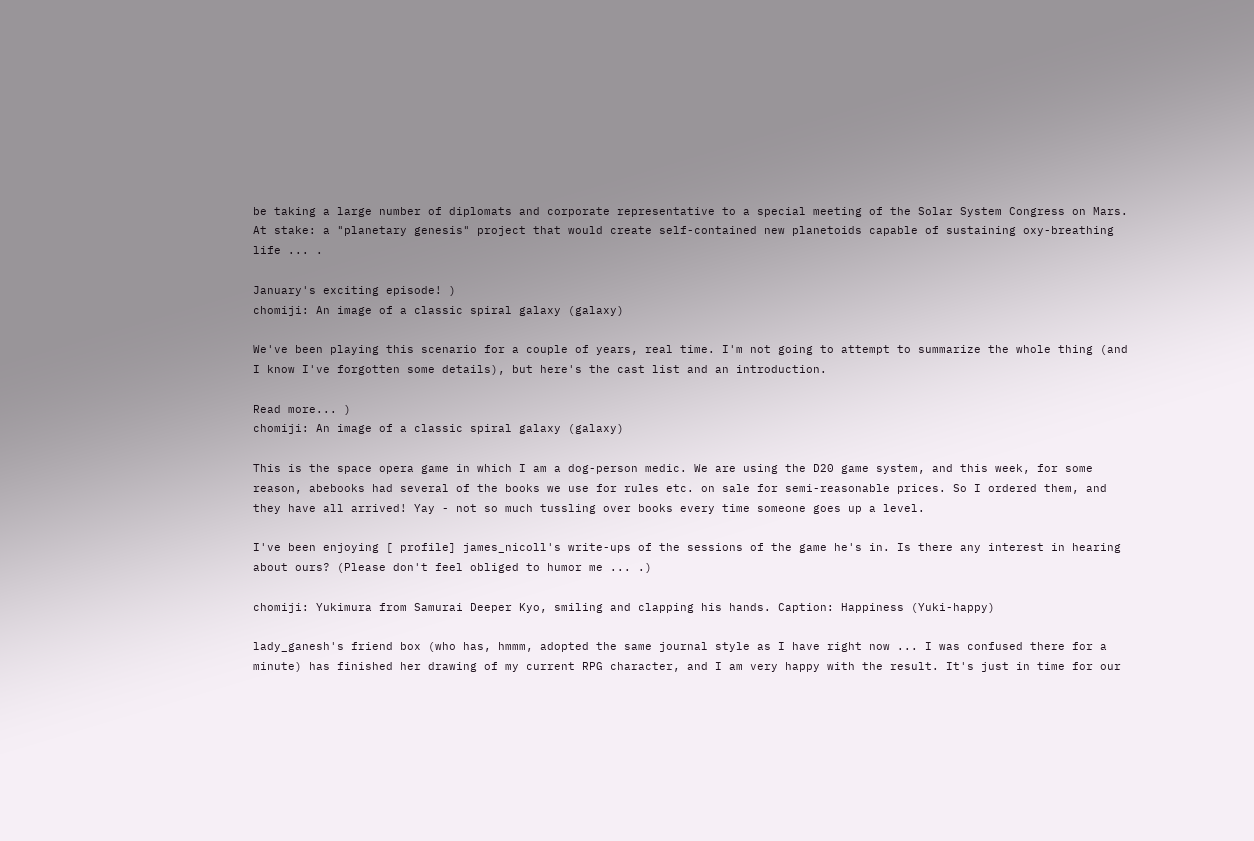be taking a large number of diplomats and corporate representative to a special meeting of the Solar System Congress on Mars. At stake: a "planetary genesis" project that would create self-contained new planetoids capable of sustaining oxy-breathing life ... .

January's exciting episode! )
chomiji: An image of a classic spiral galaxy (galaxy)

We've been playing this scenario for a couple of years, real time. I'm not going to attempt to summarize the whole thing (and I know I've forgotten some details), but here's the cast list and an introduction.

Read more... )
chomiji: An image of a classic spiral galaxy (galaxy)

This is the space opera game in which I am a dog-person medic. We are using the D20 game system, and this week, for some reason, abebooks had several of the books we use for rules etc. on sale for semi-reasonable prices. So I ordered them, and they have all arrived! Yay - not so much tussling over books every time someone goes up a level.

I've been enjoying [ profile] james_nicoll's write-ups of the sessions of the game he's in. Is there any interest in hearing about ours? (Please don't feel obliged to humor me ... .)

chomiji: Yukimura from Samurai Deeper Kyo, smiling and clapping his hands. Caption: Happiness (Yuki-happy)

lady_ganesh's friend box (who has, hmmm, adopted the same journal style as I have right now ... I was confused there for a minute) has finished her drawing of my current RPG character, and I am very happy with the result. It's just in time for our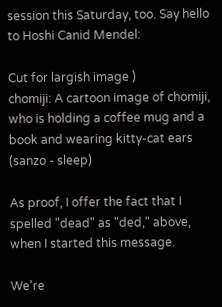session this Saturday, too. Say hello to Hoshi Canid Mendel:

Cut for largish image )
chomiji: A cartoon image of chomiji, who is holding a coffee mug and a book and wearing kitty-cat ears (sanzo - sleep)

As proof, I offer the fact that I spelled "dead" as "ded," above, when I started this message.

We're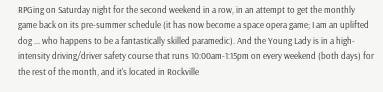RPGing on Saturday night for the second weekend in a row, in an attempt to get the monthly game back on its pre-summer schedule (it has now become a space opera game; I am an uplifted dog ... who happens to be a fantastically skilled paramedic). And the Young Lady is in a high-intensity driving/driver safety course that runs 10:00am-1:15pm on every weekend (both days) for the rest of the month, and it's located in Rockville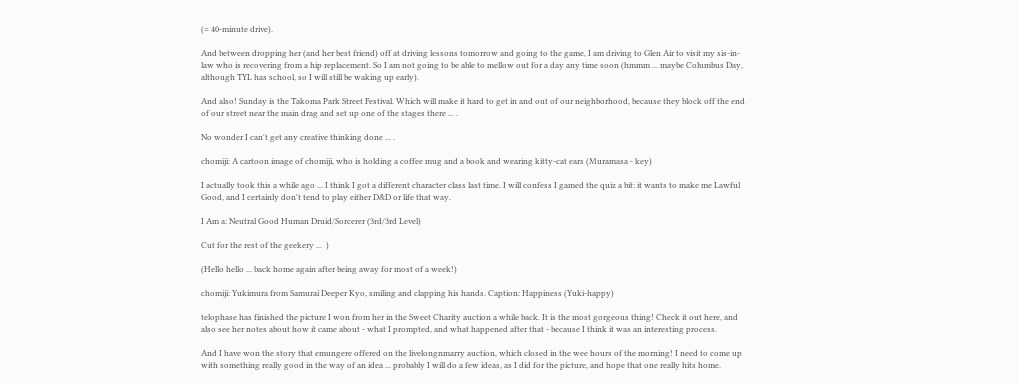(= 40-minute drive).

And between dropping her (and her best friend) off at driving lessons tomorrow and going to the game, I am driving to Glen Air to visit my sis-in-law who is recovering from a hip replacement. So I am not going to be able to mellow out for a day any time soon (hmmm ... maybe Columbus Day, although TYL has school, so I will still be waking up early).

And also! Sunday is the Takoma Park Street Festival. Which will make it hard to get in and out of our neighborhood, because they block off the end of our street near the main drag and set up one of the stages there ... .

No wonder I can't get any creative thinking done ... .

chomiji: A cartoon image of chomiji, who is holding a coffee mug and a book and wearing kitty-cat ears (Muramasa - key)

I actually took this a while ago ... I think I got a different character class last time. I will confess I gamed the quiz a bit: it wants to make me Lawful Good, and I certainly don't tend to play either D&D or life that way.

I Am a: Neutral Good Human Druid/Sorcerer (3rd/3rd Level)

Cut for the rest of the geekery ...  )

(Hello hello ... back home again after being away for most of a week!)

chomiji: Yukimura from Samurai Deeper Kyo, smiling and clapping his hands. Caption: Happiness (Yuki-happy)

telophase has finished the picture I won from her in the Sweet Charity auction a while back. It is the most gorgeous thing! Check it out here, and also see her notes about how it came about - what I prompted, and what happened after that - because I think it was an interesting process.

And I have won the story that emungere offered on the livelongnmarry auction, which closed in the wee hours of the morning! I need to come up with something really good in the way of an idea ... probably I will do a few ideas, as I did for the picture, and hope that one really hits home.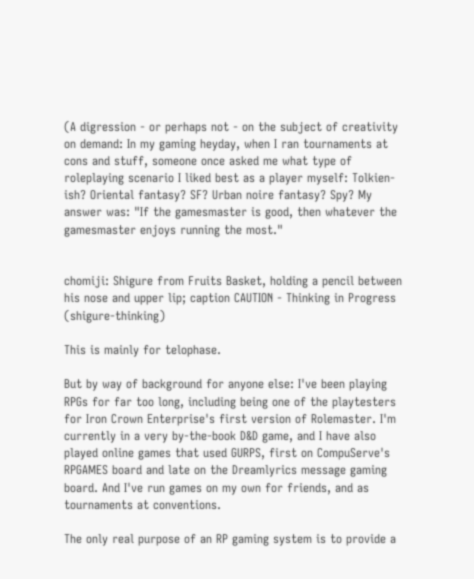(A digression - or perhaps not - on the subject of creativity on demand: In my gaming heyday, when I ran tournaments at cons and stuff, someone once asked me what type of roleplaying scenario I liked best as a player myself: Tolkien-ish? Oriental fantasy? SF? Urban noire fantasy? Spy? My answer was: "If the gamesmaster is good, then whatever the gamesmaster enjoys running the most."


chomiji: Shigure from Fruits Basket, holding a pencil between his nose and upper lip; caption CAUTION - Thinking in Progress (shigure-thinking)

This is mainly for telophase.

But by way of background for anyone else: I've been playing RPGs for far too long, including being one of the playtesters for Iron Crown Enterprise's first version of Rolemaster. I'm currently in a very by-the-book D&D game, and I have also played online games that used GURPS, first on CompuServe's RPGAMES board and late on the Dreamlyrics message gaming board. And I've run games on my own for friends, and as tournaments at conventions.

The only real purpose of an RP gaming system is to provide a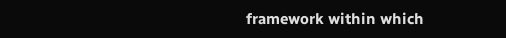framework within which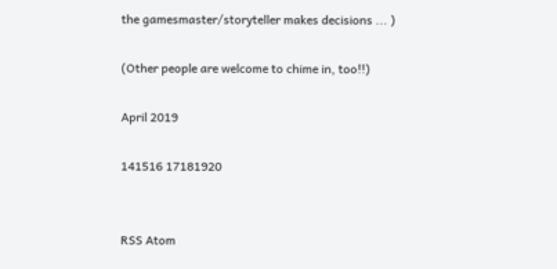the gamesmaster/storyteller makes decisions ... )

(Other people are welcome to chime in, too!!)

April 2019

141516 17181920


RSS Atom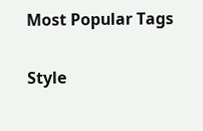Most Popular Tags

Style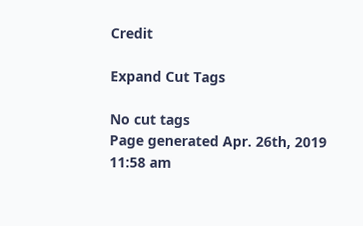Credit

Expand Cut Tags

No cut tags
Page generated Apr. 26th, 2019 11:58 am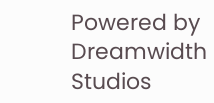Powered by Dreamwidth Studios